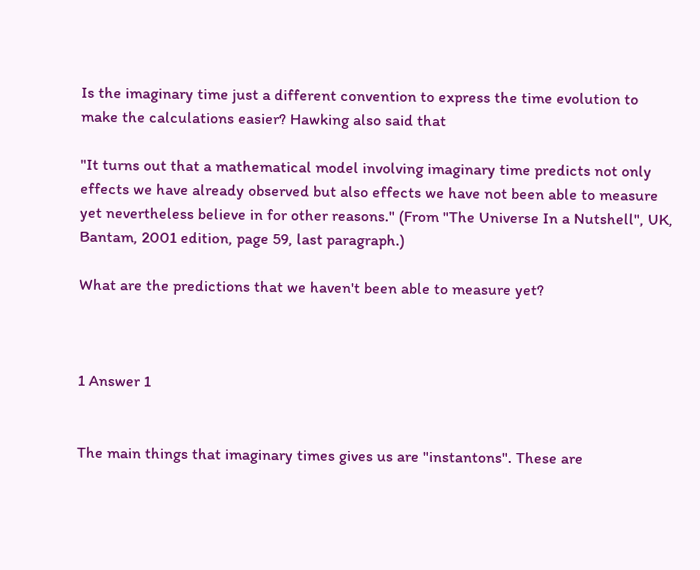Is the imaginary time just a different convention to express the time evolution to make the calculations easier? Hawking also said that

"It turns out that a mathematical model involving imaginary time predicts not only effects we have already observed but also effects we have not been able to measure yet nevertheless believe in for other reasons." (From "The Universe In a Nutshell", UK, Bantam, 2001 edition, page 59, last paragraph.)

What are the predictions that we haven't been able to measure yet?



1 Answer 1


The main things that imaginary times gives us are "instantons". These are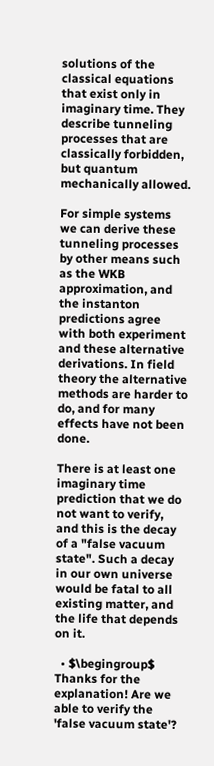solutions of the classical equations that exist only in imaginary time. They describe tunneling processes that are classically forbidden, but quantum mechanically allowed.

For simple systems we can derive these tunneling processes by other means such as the WKB approximation, and the instanton predictions agree with both experiment and these alternative derivations. In field theory the alternative methods are harder to do, and for many effects have not been done.

There is at least one imaginary time prediction that we do not want to verify, and this is the decay of a "false vacuum state". Such a decay in our own universe would be fatal to all existing matter, and the life that depends on it.

  • $\begingroup$ Thanks for the explanation! Are we able to verify the 'false vacuum state'?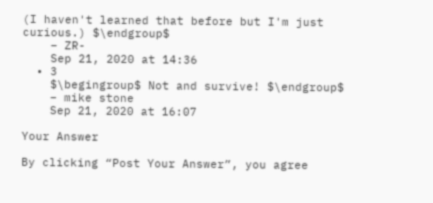(I haven't learned that before but I'm just curious.) $\endgroup$
    – ZR-
    Sep 21, 2020 at 14:36
  • 3
    $\begingroup$ Not and survive! $\endgroup$
    – mike stone
    Sep 21, 2020 at 16:07

Your Answer

By clicking “Post Your Answer”, you agree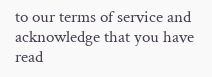to our terms of service and acknowledge that you have read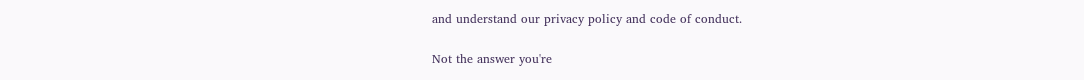and understand our privacy policy and code of conduct.

Not the answer you're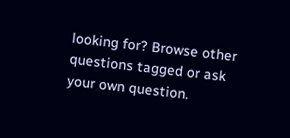looking for? Browse other questions tagged or ask your own question.